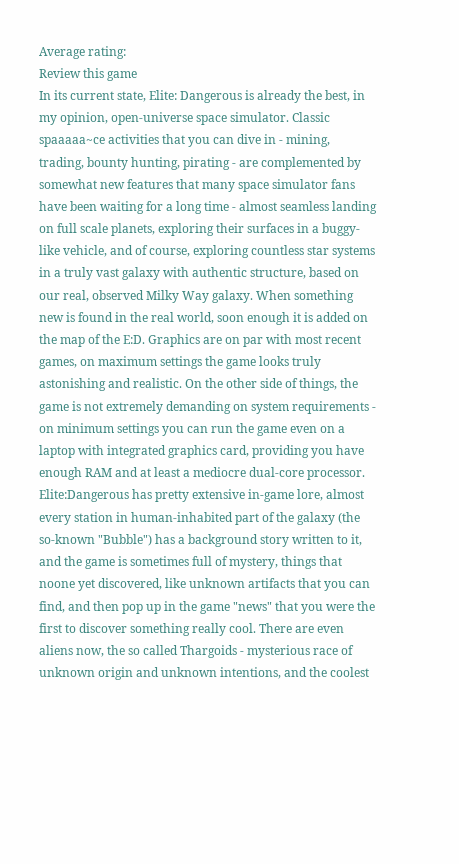Average rating:
Review this game
In its current state, Elite: Dangerous is already the best, in my opinion, open-universe space simulator. Classic spaaaaa~ce activities that you can dive in - mining, trading, bounty hunting, pirating - are complemented by somewhat new features that many space simulator fans have been waiting for a long time - almost seamless landing on full scale planets, exploring their surfaces in a buggy-like vehicle, and of course, exploring countless star systems in a truly vast galaxy with authentic structure, based on our real, observed Milky Way galaxy. When something new is found in the real world, soon enough it is added on the map of the E:D. Graphics are on par with most recent games, on maximum settings the game looks truly astonishing and realistic. On the other side of things, the game is not extremely demanding on system requirements - on minimum settings you can run the game even on a laptop with integrated graphics card, providing you have enough RAM and at least a mediocre dual-core processor. Elite:Dangerous has pretty extensive in-game lore, almost every station in human-inhabited part of the galaxy (the so-known "Bubble") has a background story written to it, and the game is sometimes full of mystery, things that noone yet discovered, like unknown artifacts that you can find, and then pop up in the game "news" that you were the first to discover something really cool. There are even aliens now, the so called Thargoids - mysterious race of unknown origin and unknown intentions, and the coolest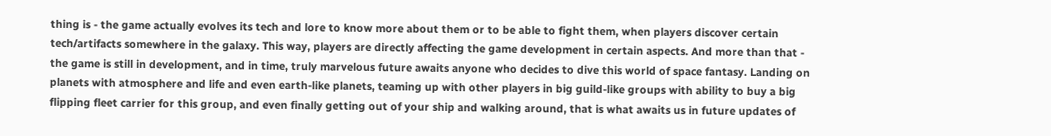thing is - the game actually evolves its tech and lore to know more about them or to be able to fight them, when players discover certain tech/artifacts somewhere in the galaxy. This way, players are directly affecting the game development in certain aspects. And more than that - the game is still in development, and in time, truly marvelous future awaits anyone who decides to dive this world of space fantasy. Landing on planets with atmosphere and life and even earth-like planets, teaming up with other players in big guild-like groups with ability to buy a big flipping fleet carrier for this group, and even finally getting out of your ship and walking around, that is what awaits us in future updates of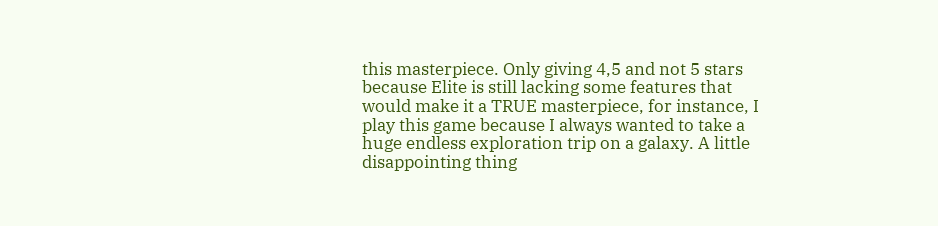this masterpiece. Only giving 4,5 and not 5 stars because Elite is still lacking some features that would make it a TRUE masterpiece, for instance, I play this game because I always wanted to take a huge endless exploration trip on a galaxy. A little disappointing thing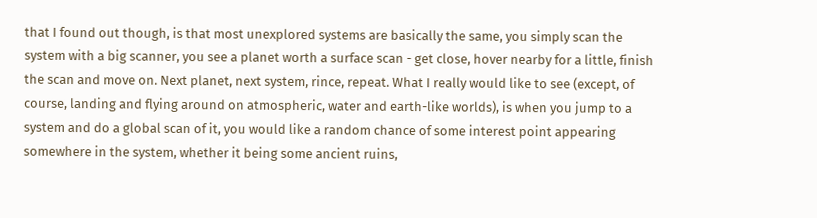that I found out though, is that most unexplored systems are basically the same, you simply scan the system with a big scanner, you see a planet worth a surface scan - get close, hover nearby for a little, finish the scan and move on. Next planet, next system, rince, repeat. What I really would like to see (except, of course, landing and flying around on atmospheric, water and earth-like worlds), is when you jump to a system and do a global scan of it, you would like a random chance of some interest point appearing somewhere in the system, whether it being some ancient ruins,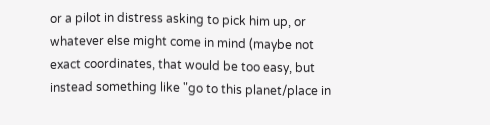or a pilot in distress asking to pick him up, or whatever else might come in mind (maybe not exact coordinates, that would be too easy, but instead something like "go to this planet/place in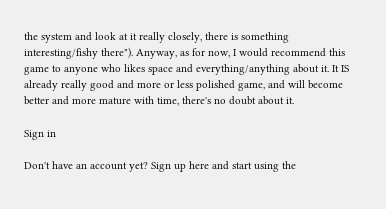the system and look at it really closely, there is something interesting/fishy there"). Anyway, as for now, I would recommend this game to anyone who likes space and everything/anything about it. It IS already really good and more or less polished game, and will become better and more mature with time, there's no doubt about it.

Sign in

Don't have an account yet? Sign up here and start using the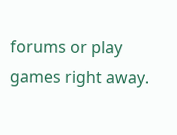forums or play games right away.